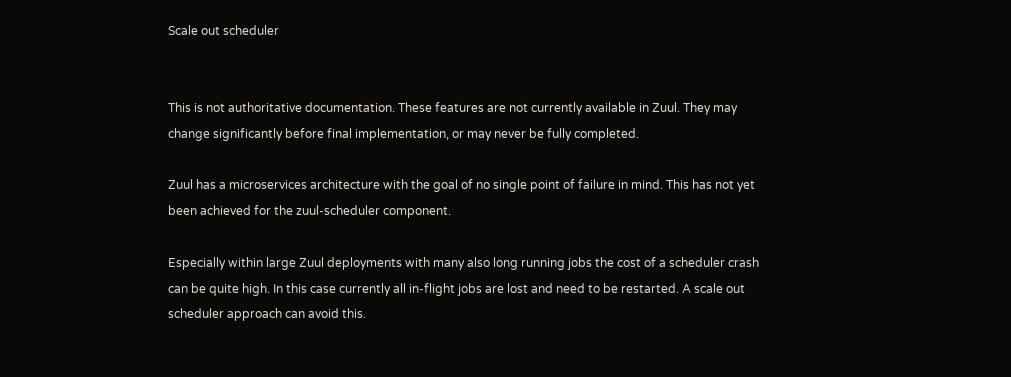Scale out scheduler


This is not authoritative documentation. These features are not currently available in Zuul. They may change significantly before final implementation, or may never be fully completed.

Zuul has a microservices architecture with the goal of no single point of failure in mind. This has not yet been achieved for the zuul-scheduler component.

Especially within large Zuul deployments with many also long running jobs the cost of a scheduler crash can be quite high. In this case currently all in-flight jobs are lost and need to be restarted. A scale out scheduler approach can avoid this.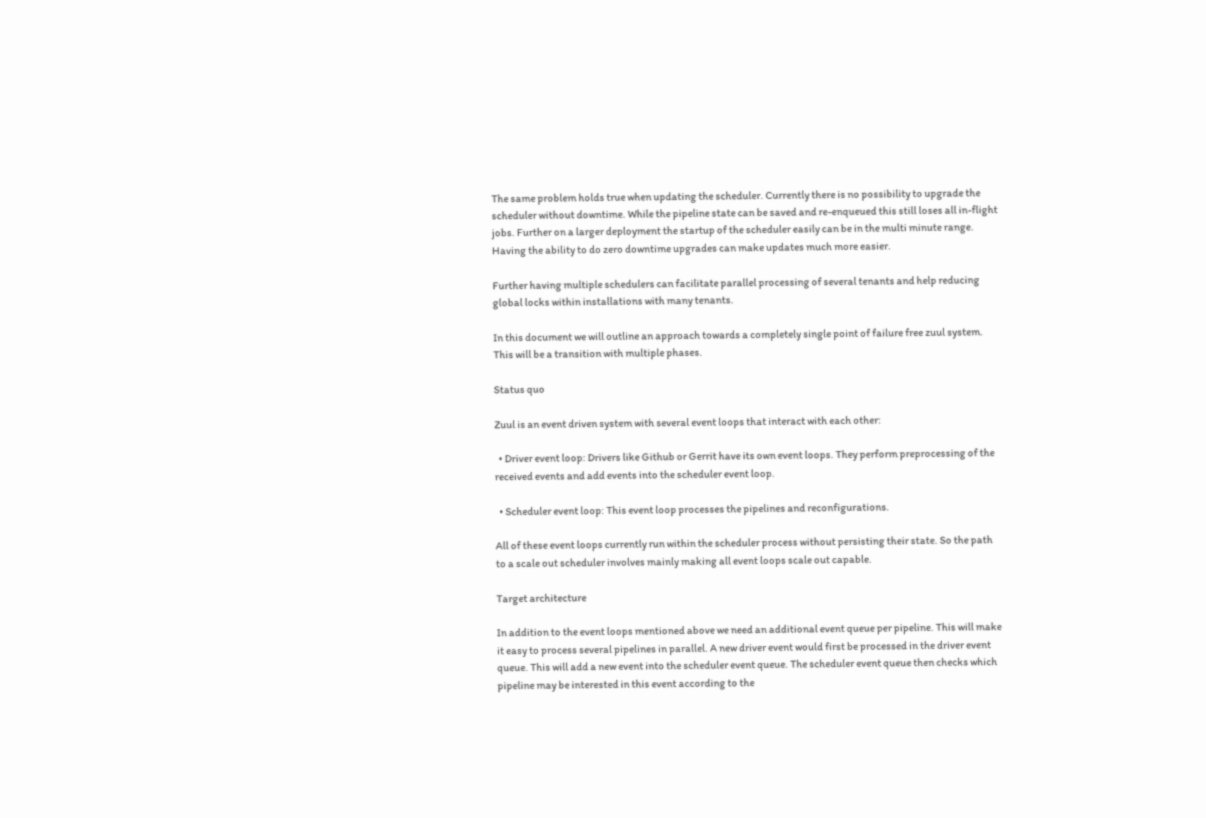The same problem holds true when updating the scheduler. Currently there is no possibility to upgrade the scheduler without downtime. While the pipeline state can be saved and re-enqueued this still loses all in-flight jobs. Further on a larger deployment the startup of the scheduler easily can be in the multi minute range. Having the ability to do zero downtime upgrades can make updates much more easier.

Further having multiple schedulers can facilitate parallel processing of several tenants and help reducing global locks within installations with many tenants.

In this document we will outline an approach towards a completely single point of failure free zuul system. This will be a transition with multiple phases.

Status quo

Zuul is an event driven system with several event loops that interact with each other:

  • Driver event loop: Drivers like Github or Gerrit have its own event loops. They perform preprocessing of the received events and add events into the scheduler event loop.

  • Scheduler event loop: This event loop processes the pipelines and reconfigurations.

All of these event loops currently run within the scheduler process without persisting their state. So the path to a scale out scheduler involves mainly making all event loops scale out capable.

Target architecture

In addition to the event loops mentioned above we need an additional event queue per pipeline. This will make it easy to process several pipelines in parallel. A new driver event would first be processed in the driver event queue. This will add a new event into the scheduler event queue. The scheduler event queue then checks which pipeline may be interested in this event according to the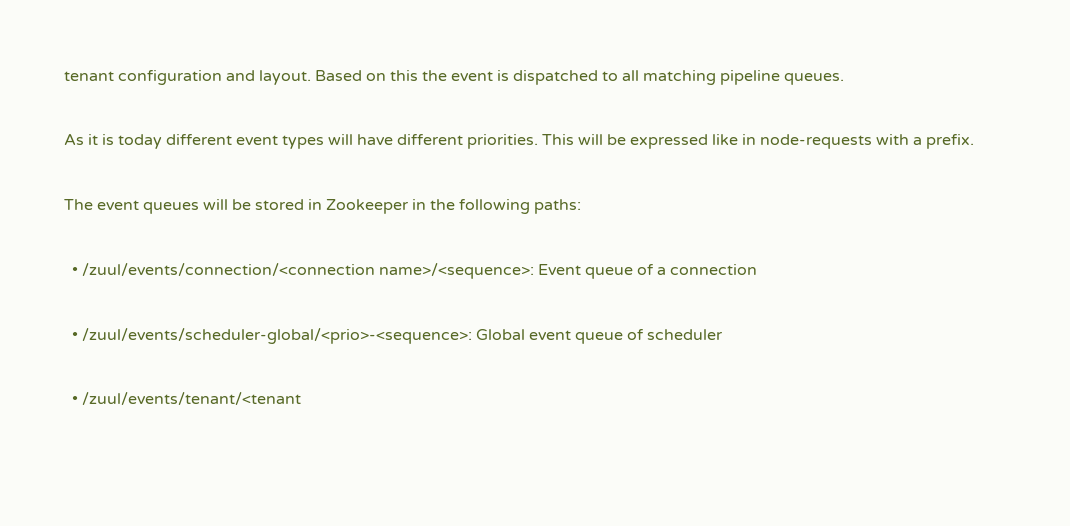tenant configuration and layout. Based on this the event is dispatched to all matching pipeline queues.

As it is today different event types will have different priorities. This will be expressed like in node-requests with a prefix.

The event queues will be stored in Zookeeper in the following paths:

  • /zuul/events/connection/<connection name>/<sequence>: Event queue of a connection

  • /zuul/events/scheduler-global/<prio>-<sequence>: Global event queue of scheduler

  • /zuul/events/tenant/<tenant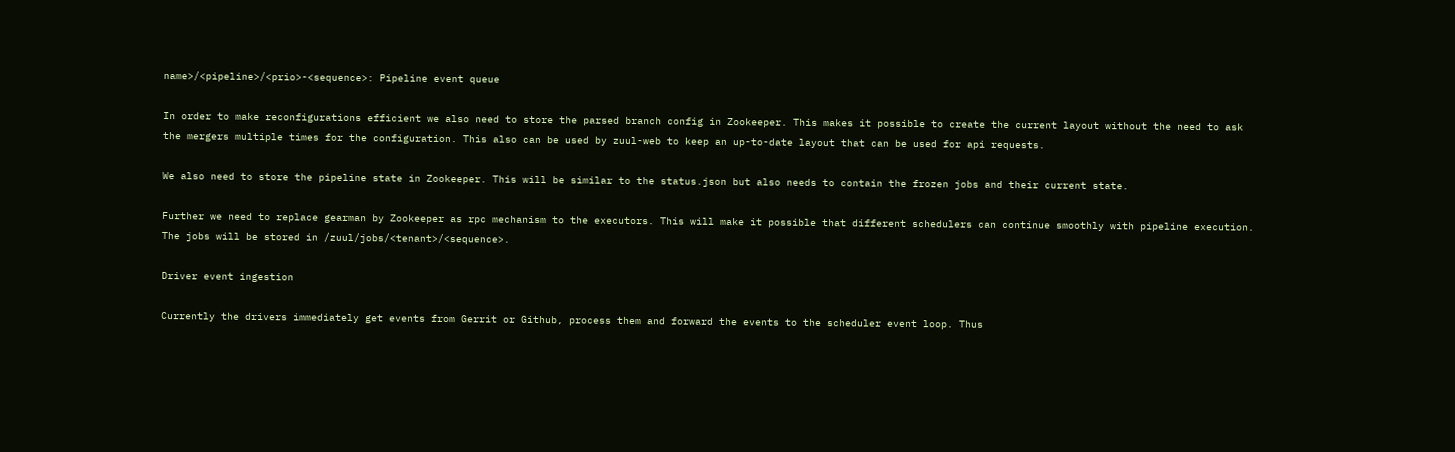name>/<pipeline>/<prio>-<sequence>: Pipeline event queue

In order to make reconfigurations efficient we also need to store the parsed branch config in Zookeeper. This makes it possible to create the current layout without the need to ask the mergers multiple times for the configuration. This also can be used by zuul-web to keep an up-to-date layout that can be used for api requests.

We also need to store the pipeline state in Zookeeper. This will be similar to the status.json but also needs to contain the frozen jobs and their current state.

Further we need to replace gearman by Zookeeper as rpc mechanism to the executors. This will make it possible that different schedulers can continue smoothly with pipeline execution. The jobs will be stored in /zuul/jobs/<tenant>/<sequence>.

Driver event ingestion

Currently the drivers immediately get events from Gerrit or Github, process them and forward the events to the scheduler event loop. Thus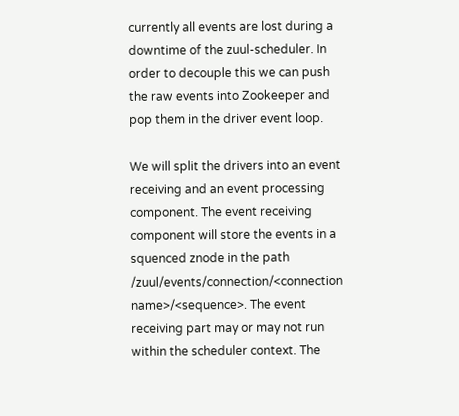currently all events are lost during a downtime of the zuul-scheduler. In order to decouple this we can push the raw events into Zookeeper and pop them in the driver event loop.

We will split the drivers into an event receiving and an event processing component. The event receiving component will store the events in a squenced znode in the path /zuul/events/connection/<connection name>/<sequence>. The event receiving part may or may not run within the scheduler context. The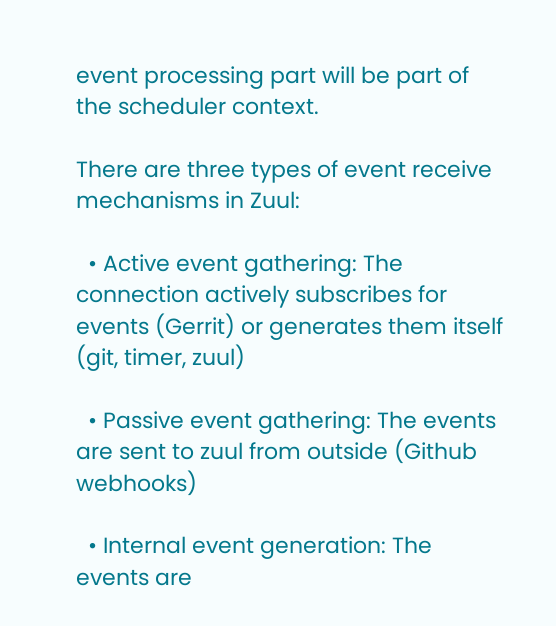event processing part will be part of the scheduler context.

There are three types of event receive mechanisms in Zuul:

  • Active event gathering: The connection actively subscribes for events (Gerrit) or generates them itself (git, timer, zuul)

  • Passive event gathering: The events are sent to zuul from outside (Github webhooks)

  • Internal event generation: The events are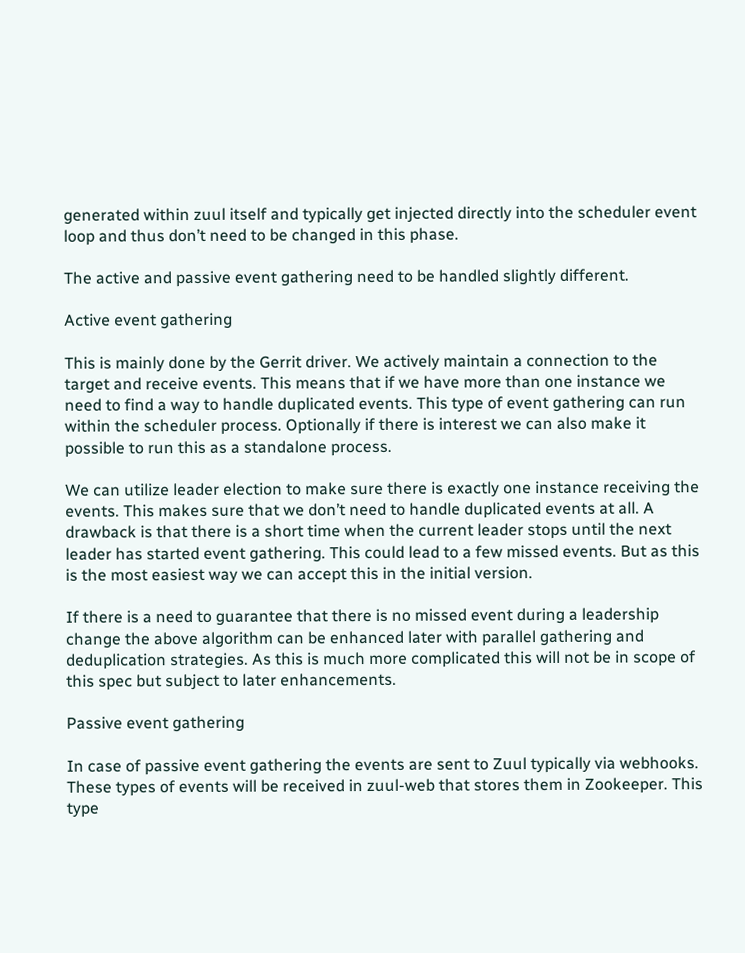generated within zuul itself and typically get injected directly into the scheduler event loop and thus don’t need to be changed in this phase.

The active and passive event gathering need to be handled slightly different.

Active event gathering

This is mainly done by the Gerrit driver. We actively maintain a connection to the target and receive events. This means that if we have more than one instance we need to find a way to handle duplicated events. This type of event gathering can run within the scheduler process. Optionally if there is interest we can also make it possible to run this as a standalone process.

We can utilize leader election to make sure there is exactly one instance receiving the events. This makes sure that we don’t need to handle duplicated events at all. A drawback is that there is a short time when the current leader stops until the next leader has started event gathering. This could lead to a few missed events. But as this is the most easiest way we can accept this in the initial version.

If there is a need to guarantee that there is no missed event during a leadership change the above algorithm can be enhanced later with parallel gathering and deduplication strategies. As this is much more complicated this will not be in scope of this spec but subject to later enhancements.

Passive event gathering

In case of passive event gathering the events are sent to Zuul typically via webhooks. These types of events will be received in zuul-web that stores them in Zookeeper. This type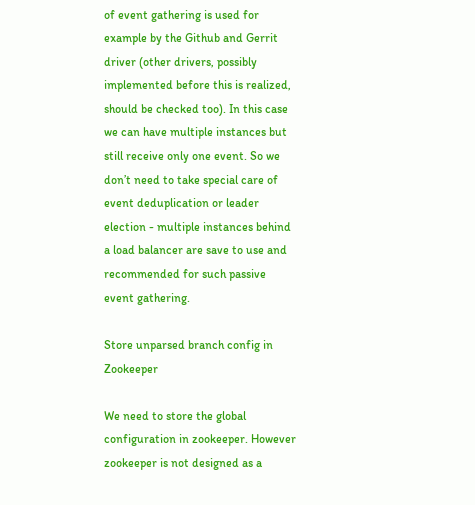of event gathering is used for example by the Github and Gerrit driver (other drivers, possibly implemented before this is realized, should be checked too). In this case we can have multiple instances but still receive only one event. So we don’t need to take special care of event deduplication or leader election - multiple instances behind a load balancer are save to use and recommended for such passive event gathering.

Store unparsed branch config in Zookeeper

We need to store the global configuration in zookeeper. However zookeeper is not designed as a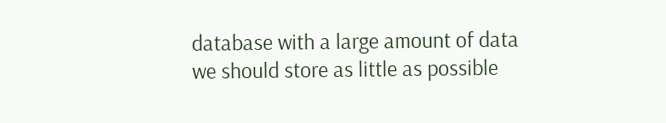database with a large amount of data we should store as little as possible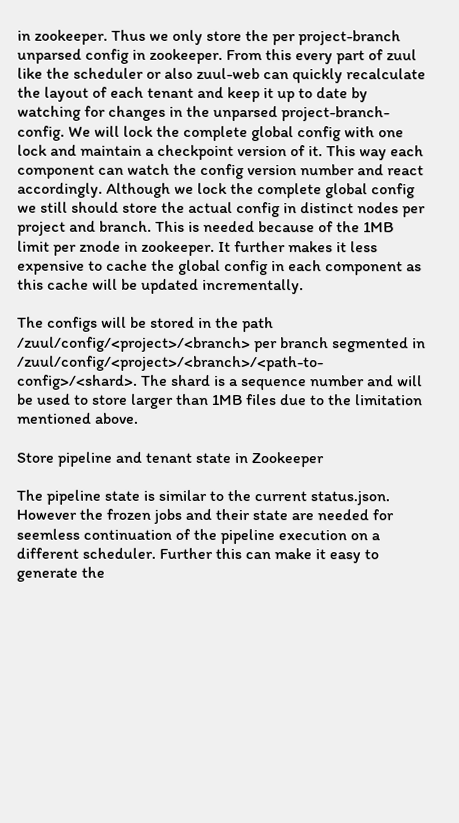in zookeeper. Thus we only store the per project-branch unparsed config in zookeeper. From this every part of zuul like the scheduler or also zuul-web can quickly recalculate the layout of each tenant and keep it up to date by watching for changes in the unparsed project-branch-config. We will lock the complete global config with one lock and maintain a checkpoint version of it. This way each component can watch the config version number and react accordingly. Although we lock the complete global config we still should store the actual config in distinct nodes per project and branch. This is needed because of the 1MB limit per znode in zookeeper. It further makes it less expensive to cache the global config in each component as this cache will be updated incrementally.

The configs will be stored in the path /zuul/config/<project>/<branch> per branch segmented in /zuul/config/<project>/<branch>/<path-to-config>/<shard>. The shard is a sequence number and will be used to store larger than 1MB files due to the limitation mentioned above.

Store pipeline and tenant state in Zookeeper

The pipeline state is similar to the current status.json. However the frozen jobs and their state are needed for seemless continuation of the pipeline execution on a different scheduler. Further this can make it easy to generate the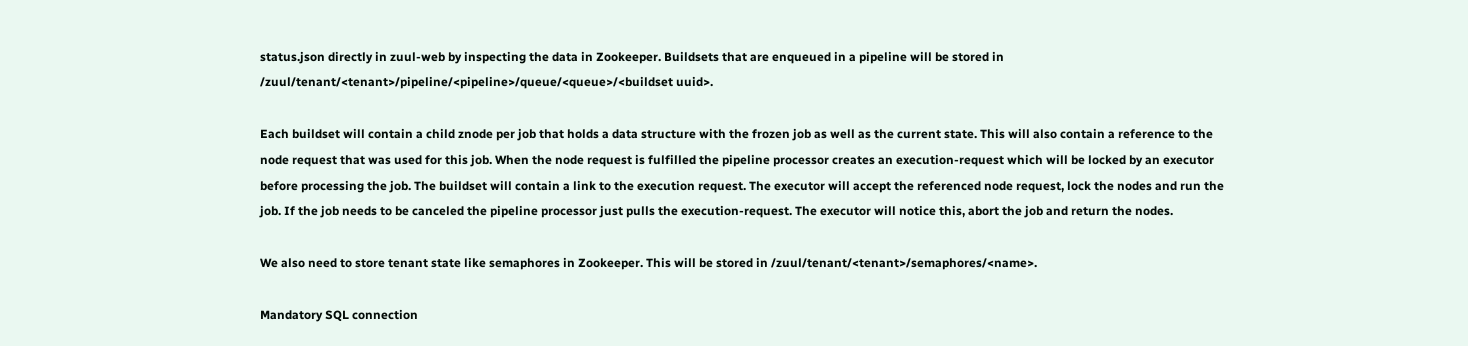status.json directly in zuul-web by inspecting the data in Zookeeper. Buildsets that are enqueued in a pipeline will be stored in /zuul/tenant/<tenant>/pipeline/<pipeline>/queue/<queue>/<buildset uuid>.

Each buildset will contain a child znode per job that holds a data structure with the frozen job as well as the current state. This will also contain a reference to the node request that was used for this job. When the node request is fulfilled the pipeline processor creates an execution-request which will be locked by an executor before processing the job. The buildset will contain a link to the execution request. The executor will accept the referenced node request, lock the nodes and run the job. If the job needs to be canceled the pipeline processor just pulls the execution-request. The executor will notice this, abort the job and return the nodes.

We also need to store tenant state like semaphores in Zookeeper. This will be stored in /zuul/tenant/<tenant>/semaphores/<name>.

Mandatory SQL connection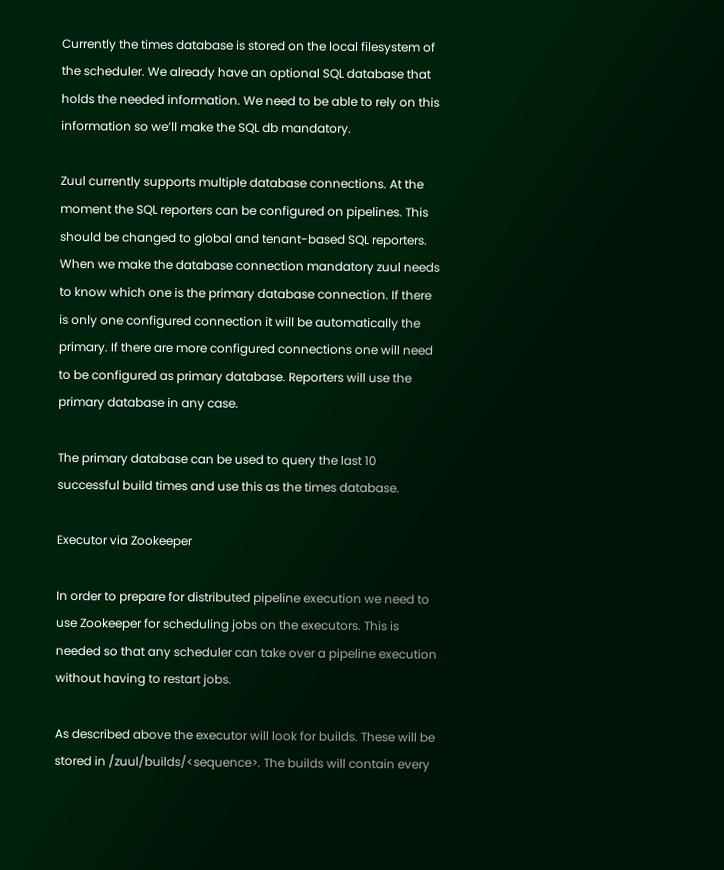Currently the times database is stored on the local filesystem of the scheduler. We already have an optional SQL database that holds the needed information. We need to be able to rely on this information so we’ll make the SQL db mandatory.

Zuul currently supports multiple database connections. At the moment the SQL reporters can be configured on pipelines. This should be changed to global and tenant-based SQL reporters. When we make the database connection mandatory zuul needs to know which one is the primary database connection. If there is only one configured connection it will be automatically the primary. If there are more configured connections one will need to be configured as primary database. Reporters will use the primary database in any case.

The primary database can be used to query the last 10 successful build times and use this as the times database.

Executor via Zookeeper

In order to prepare for distributed pipeline execution we need to use Zookeeper for scheduling jobs on the executors. This is needed so that any scheduler can take over a pipeline execution without having to restart jobs.

As described above the executor will look for builds. These will be stored in /zuul/builds/<sequence>. The builds will contain every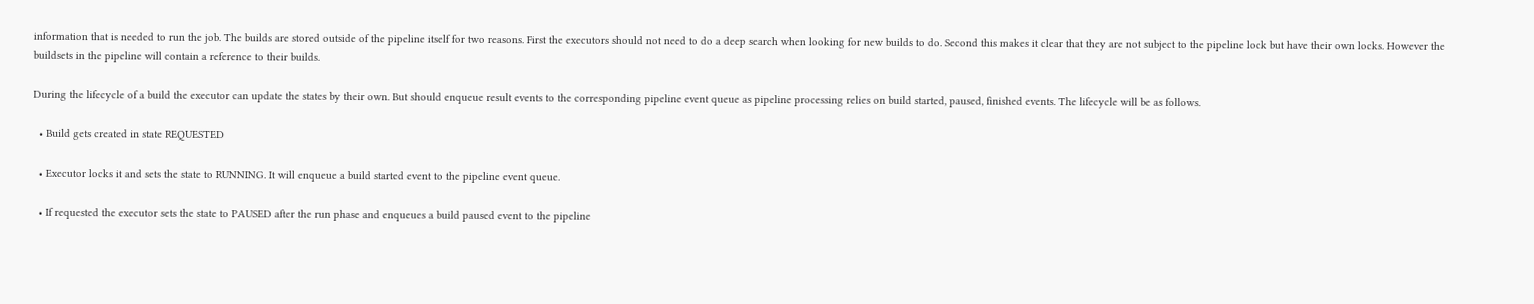information that is needed to run the job. The builds are stored outside of the pipeline itself for two reasons. First the executors should not need to do a deep search when looking for new builds to do. Second this makes it clear that they are not subject to the pipeline lock but have their own locks. However the buildsets in the pipeline will contain a reference to their builds.

During the lifecycle of a build the executor can update the states by their own. But should enqueue result events to the corresponding pipeline event queue as pipeline processing relies on build started, paused, finished events. The lifecycle will be as follows.

  • Build gets created in state REQUESTED

  • Executor locks it and sets the state to RUNNING. It will enqueue a build started event to the pipeline event queue.

  • If requested the executor sets the state to PAUSED after the run phase and enqueues a build paused event to the pipeline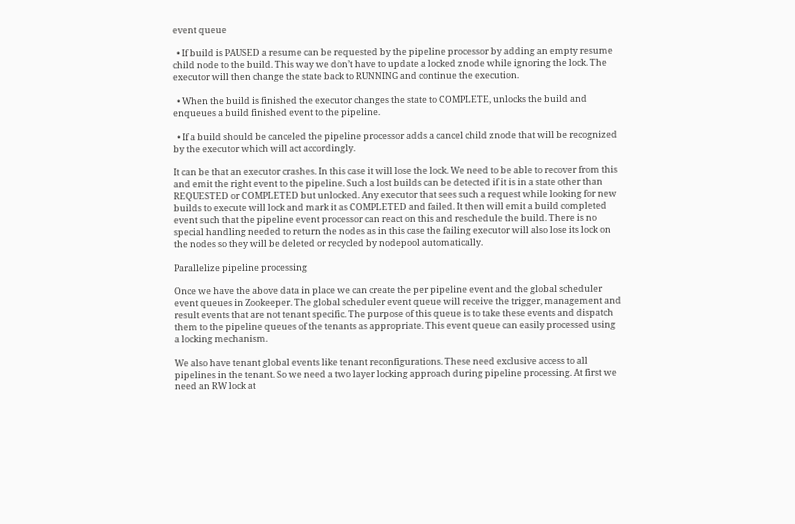event queue

  • If build is PAUSED a resume can be requested by the pipeline processor by adding an empty resume child node to the build. This way we don’t have to update a locked znode while ignoring the lock. The executor will then change the state back to RUNNING and continue the execution.

  • When the build is finished the executor changes the state to COMPLETE, unlocks the build and enqueues a build finished event to the pipeline.

  • If a build should be canceled the pipeline processor adds a cancel child znode that will be recognized by the executor which will act accordingly.

It can be that an executor crashes. In this case it will lose the lock. We need to be able to recover from this and emit the right event to the pipeline. Such a lost builds can be detected if it is in a state other than REQUESTED or COMPLETED but unlocked. Any executor that sees such a request while looking for new builds to execute will lock and mark it as COMPLETED and failed. It then will emit a build completed event such that the pipeline event processor can react on this and reschedule the build. There is no special handling needed to return the nodes as in this case the failing executor will also lose its lock on the nodes so they will be deleted or recycled by nodepool automatically.

Parallelize pipeline processing

Once we have the above data in place we can create the per pipeline event and the global scheduler event queues in Zookeeper. The global scheduler event queue will receive the trigger, management and result events that are not tenant specific. The purpose of this queue is to take these events and dispatch them to the pipeline queues of the tenants as appropriate. This event queue can easily processed using a locking mechanism.

We also have tenant global events like tenant reconfigurations. These need exclusive access to all pipelines in the tenant. So we need a two layer locking approach during pipeline processing. At first we need an RW lock at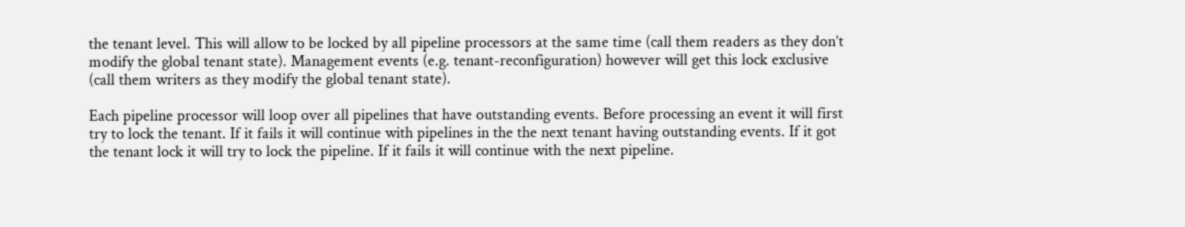the tenant level. This will allow to be locked by all pipeline processors at the same time (call them readers as they don’t modify the global tenant state). Management events (e.g. tenant-reconfiguration) however will get this lock exclusive (call them writers as they modify the global tenant state).

Each pipeline processor will loop over all pipelines that have outstanding events. Before processing an event it will first try to lock the tenant. If it fails it will continue with pipelines in the the next tenant having outstanding events. If it got the tenant lock it will try to lock the pipeline. If it fails it will continue with the next pipeline.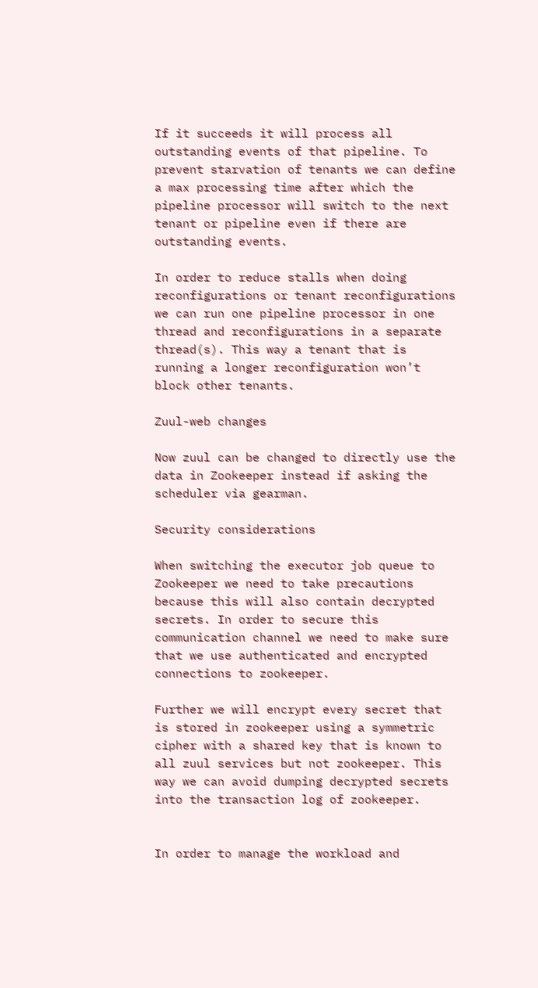If it succeeds it will process all outstanding events of that pipeline. To prevent starvation of tenants we can define a max processing time after which the pipeline processor will switch to the next tenant or pipeline even if there are outstanding events.

In order to reduce stalls when doing reconfigurations or tenant reconfigurations we can run one pipeline processor in one thread and reconfigurations in a separate thread(s). This way a tenant that is running a longer reconfiguration won’t block other tenants.

Zuul-web changes

Now zuul can be changed to directly use the data in Zookeeper instead if asking the scheduler via gearman.

Security considerations

When switching the executor job queue to Zookeeper we need to take precautions because this will also contain decrypted secrets. In order to secure this communication channel we need to make sure that we use authenticated and encrypted connections to zookeeper.

Further we will encrypt every secret that is stored in zookeeper using a symmetric cipher with a shared key that is known to all zuul services but not zookeeper. This way we can avoid dumping decrypted secrets into the transaction log of zookeeper.


In order to manage the workload and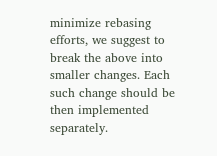minimize rebasing efforts, we suggest to break the above into smaller changes. Each such change should be then implemented separately.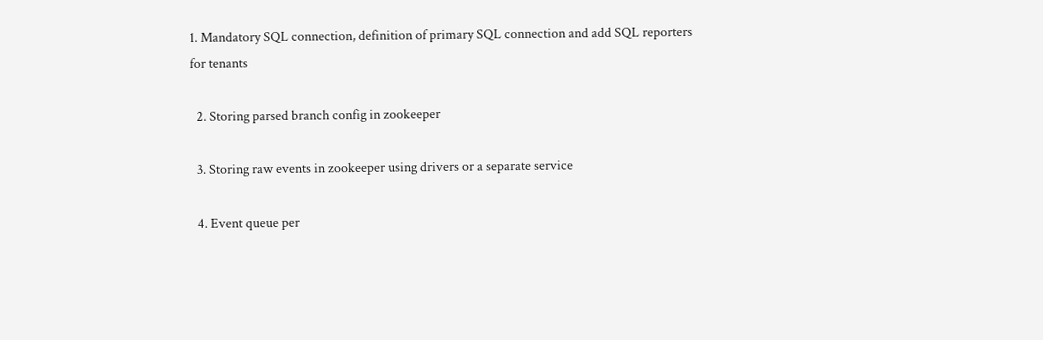1. Mandatory SQL connection, definition of primary SQL connection and add SQL reporters for tenants

  2. Storing parsed branch config in zookeeper

  3. Storing raw events in zookeeper using drivers or a separate service

  4. Event queue per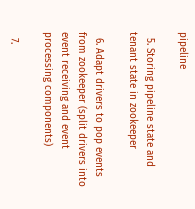pipeline

  5. Storing pipeline state and tenant state in zookeeper

  6. Adapt drivers to pop events from zookeeper (split drivers into event receiving and event processing components)

  7.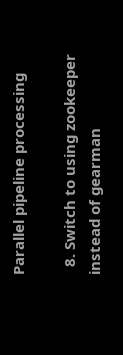Parallel pipeline processing

  8. Switch to using zookeeper instead of gearman